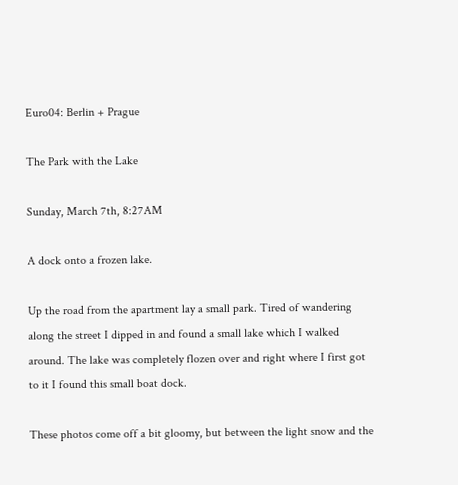Euro04: Berlin + Prague

The Park with the Lake

Sunday, March 7th, 8:27AM

A dock onto a frozen lake.

Up the road from the apartment lay a small park. Tired of wandering along the street I dipped in and found a small lake which I walked around. The lake was completely flozen over and right where I first got to it I found this small boat dock.

These photos come off a bit gloomy, but between the light snow and the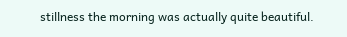stillness the morning was actually quite beautiful.